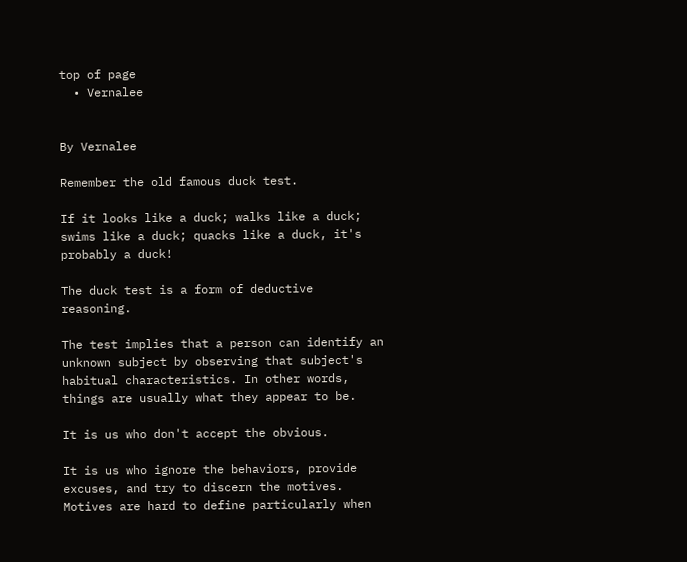top of page
  • Vernalee


By Vernalee

Remember the old famous duck test.

If it looks like a duck; walks like a duck; swims like a duck; quacks like a duck, it's probably a duck!

The duck test is a form of deductive reasoning.

The test implies that a person can identify an unknown subject by observing that subject's habitual characteristics. In other words, things are usually what they appear to be.

It is us who don't accept the obvious.

It is us who ignore the behaviors, provide excuses, and try to discern the motives. Motives are hard to define particularly when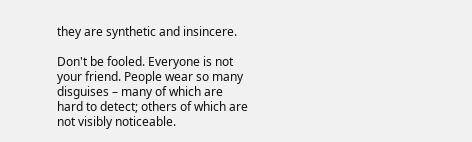they are synthetic and insincere.

Don't be fooled. Everyone is not your friend. People wear so many disguises – many of which are hard to detect; others of which are not visibly noticeable.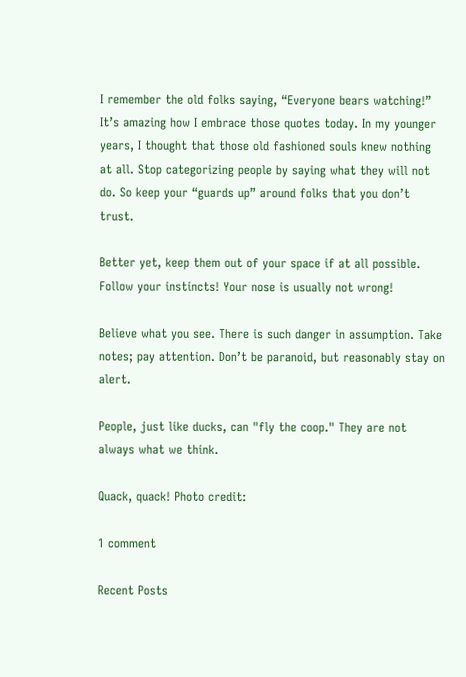I remember the old folks saying, “Everyone bears watching!” It’s amazing how I embrace those quotes today. In my younger years, I thought that those old fashioned souls knew nothing at all. Stop categorizing people by saying what they will not do. So keep your “guards up” around folks that you don’t trust.

Better yet, keep them out of your space if at all possible. Follow your instincts! Your nose is usually not wrong!

Believe what you see. There is such danger in assumption. Take notes; pay attention. Don’t be paranoid, but reasonably stay on alert.

People, just like ducks, can "fly the coop." They are not always what we think.

Quack, quack! Photo credit:

1 comment

Recent Posts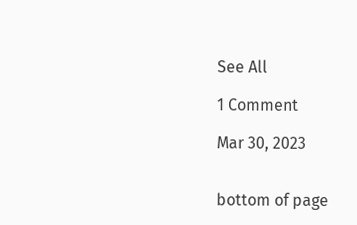See All

1 Comment

Mar 30, 2023


bottom of page